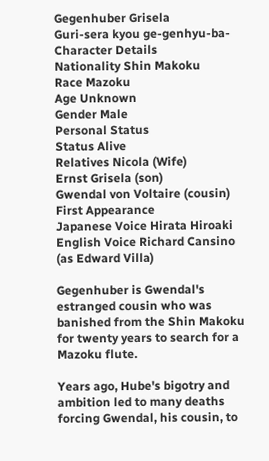Gegenhuber Grisela
Guri-sera kyou ge-genhyu-ba-
Character Details
Nationality Shin Makoku
Race Mazoku
Age Unknown
Gender Male
Personal Status
Status Alive
Relatives Nicola (Wife)
Ernst Grisela (son)
Gwendal von Voltaire (cousin)
First Appearance
Japanese Voice Hirata Hiroaki
English Voice Richard Cansino (as Edward Villa)

Gegenhuber is Gwendal's estranged cousin who was banished from the Shin Makoku for twenty years to search for a Mazoku flute.

Years ago, Hube's bigotry and ambition led to many deaths forcing Gwendal, his cousin, to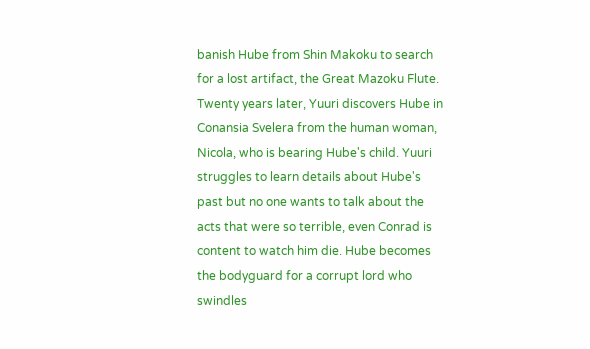banish Hube from Shin Makoku to search for a lost artifact, the Great Mazoku Flute. Twenty years later, Yuuri discovers Hube in Conansia Svelera from the human woman, Nicola, who is bearing Hube's child. Yuuri struggles to learn details about Hube's past but no one wants to talk about the acts that were so terrible, even Conrad is content to watch him die. Hube becomes the bodyguard for a corrupt lord who swindles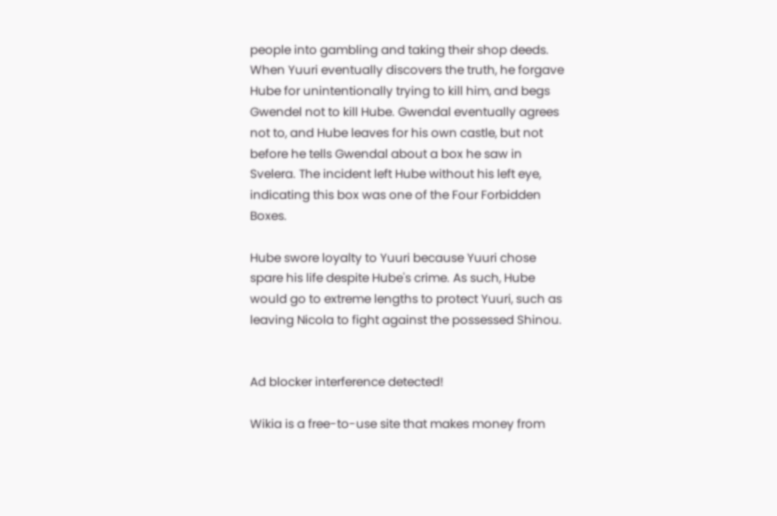people into gambling and taking their shop deeds. When Yuuri eventually discovers the truth, he forgave Hube for unintentionally trying to kill him, and begs Gwendel not to kill Hube. Gwendal eventually agrees not to, and Hube leaves for his own castle, but not before he tells Gwendal about a box he saw in Svelera. The incident left Hube without his left eye, indicating this box was one of the Four Forbidden Boxes.

Hube swore loyalty to Yuuri because Yuuri chose spare his life despite Hube's crime. As such, Hube would go to extreme lengths to protect Yuuri, such as leaving Nicola to fight against the possessed Shinou.


Ad blocker interference detected!

Wikia is a free-to-use site that makes money from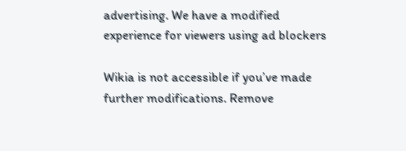advertising. We have a modified experience for viewers using ad blockers

Wikia is not accessible if you’ve made further modifications. Remove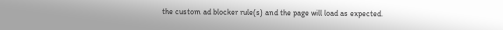the custom ad blocker rule(s) and the page will load as expected.